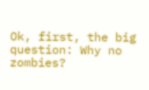Ok, first, the big question: Why no zombies?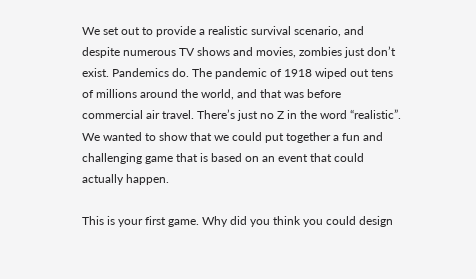We set out to provide a realistic survival scenario, and despite numerous TV shows and movies, zombies just don’t exist. Pandemics do. The pandemic of 1918 wiped out tens of millions around the world, and that was before commercial air travel. There’s just no Z in the word “realistic”. We wanted to show that we could put together a fun and challenging game that is based on an event that could actually happen.

This is your first game. Why did you think you could design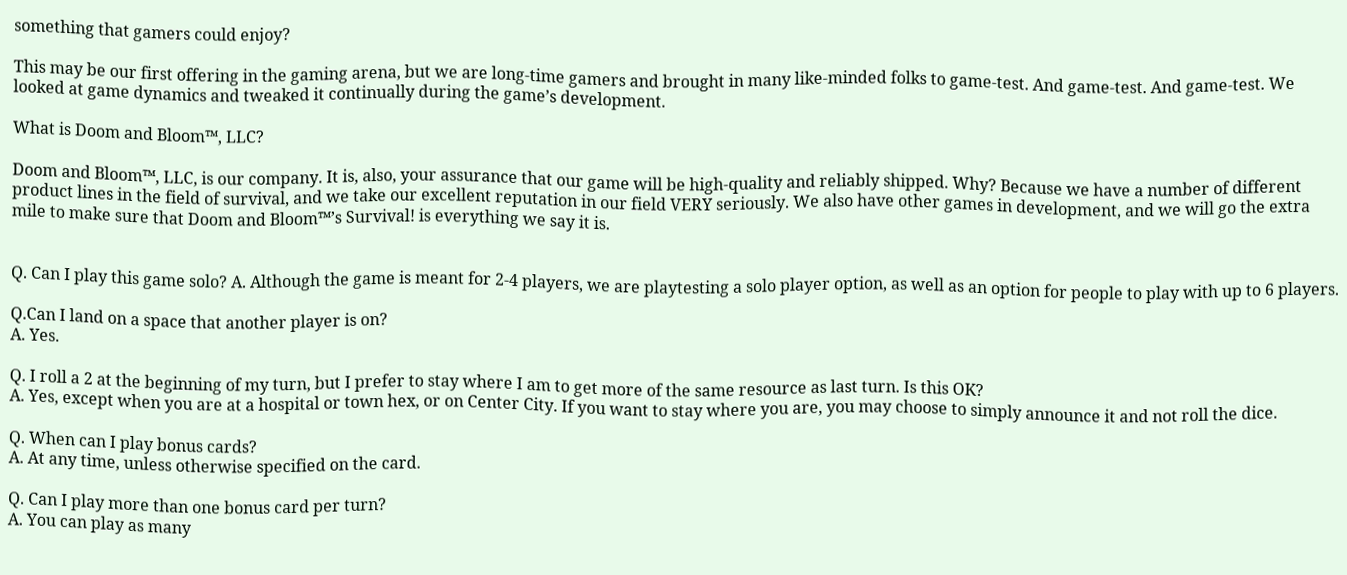something that gamers could enjoy?

This may be our first offering in the gaming arena, but we are long-time gamers and brought in many like-minded folks to game-test. And game-test. And game-test. We looked at game dynamics and tweaked it continually during the game’s development.

What is Doom and Bloom™, LLC?

Doom and Bloom™, LLC, is our company. It is, also, your assurance that our game will be high-quality and reliably shipped. Why? Because we have a number of different product lines in the field of survival, and we take our excellent reputation in our field VERY seriously. We also have other games in development, and we will go the extra mile to make sure that Doom and Bloom™’s Survival! is everything we say it is.


Q. Can I play this game solo? A. Although the game is meant for 2-4 players, we are playtesting a solo player option, as well as an option for people to play with up to 6 players.

Q.Can I land on a space that another player is on?
A. Yes.

Q. I roll a 2 at the beginning of my turn, but I prefer to stay where I am to get more of the same resource as last turn. Is this OK?
A. Yes, except when you are at a hospital or town hex, or on Center City. If you want to stay where you are, you may choose to simply announce it and not roll the dice.

Q. When can I play bonus cards?
A. At any time, unless otherwise specified on the card.

Q. Can I play more than one bonus card per turn?
A. You can play as many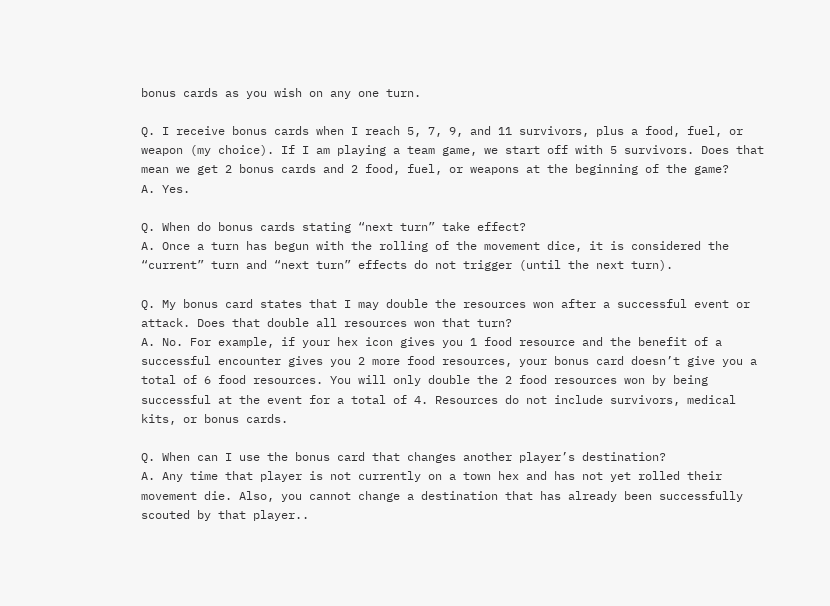bonus cards as you wish on any one turn.

Q. I receive bonus cards when I reach 5, 7, 9, and 11 survivors, plus a food, fuel, or weapon (my choice). If I am playing a team game, we start off with 5 survivors. Does that mean we get 2 bonus cards and 2 food, fuel, or weapons at the beginning of the game?
A. Yes.

Q. When do bonus cards stating “next turn” take effect?
A. Once a turn has begun with the rolling of the movement dice, it is considered the “current” turn and “next turn” effects do not trigger (until the next turn).

Q. My bonus card states that I may double the resources won after a successful event or attack. Does that double all resources won that turn?
A. No. For example, if your hex icon gives you 1 food resource and the benefit of a successful encounter gives you 2 more food resources, your bonus card doesn’t give you a total of 6 food resources. You will only double the 2 food resources won by being successful at the event for a total of 4. Resources do not include survivors, medical kits, or bonus cards.

Q. When can I use the bonus card that changes another player’s destination?
A. Any time that player is not currently on a town hex and has not yet rolled their movement die. Also, you cannot change a destination that has already been successfully scouted by that player..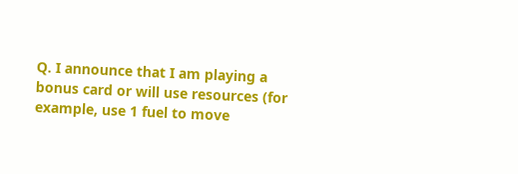Q. I announce that I am playing a bonus card or will use resources (for example, use 1 fuel to move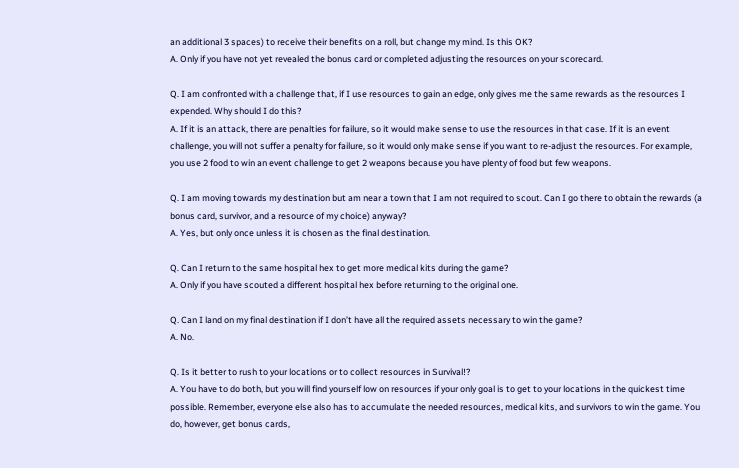an additional 3 spaces) to receive their benefits on a roll, but change my mind. Is this OK?
A. Only if you have not yet revealed the bonus card or completed adjusting the resources on your scorecard.

Q. I am confronted with a challenge that, if I use resources to gain an edge, only gives me the same rewards as the resources I expended. Why should I do this?
A. If it is an attack, there are penalties for failure, so it would make sense to use the resources in that case. If it is an event challenge, you will not suffer a penalty for failure, so it would only make sense if you want to re-adjust the resources. For example, you use 2 food to win an event challenge to get 2 weapons because you have plenty of food but few weapons.

Q. I am moving towards my destination but am near a town that I am not required to scout. Can I go there to obtain the rewards (a bonus card, survivor, and a resource of my choice) anyway?
A. Yes, but only once unless it is chosen as the final destination.

Q. Can I return to the same hospital hex to get more medical kits during the game?
A. Only if you have scouted a different hospital hex before returning to the original one.

Q. Can I land on my final destination if I don’t have all the required assets necessary to win the game?
A. No.

Q. Is it better to rush to your locations or to collect resources in Survival!?
A. You have to do both, but you will find yourself low on resources if your only goal is to get to your locations in the quickest time possible. Remember, everyone else also has to accumulate the needed resources, medical kits, and survivors to win the game. You do, however, get bonus cards,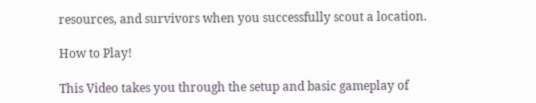resources, and survivors when you successfully scout a location.

How to Play!

This Video takes you through the setup and basic gameplay of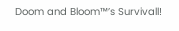Doom and Bloom™’s Survivall!